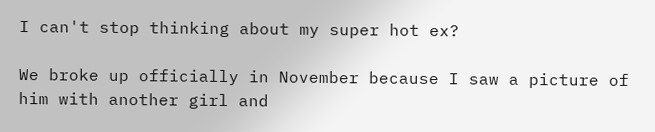I can't stop thinking about my super hot ex?

We broke up officially in November because I saw a picture of him with another girl and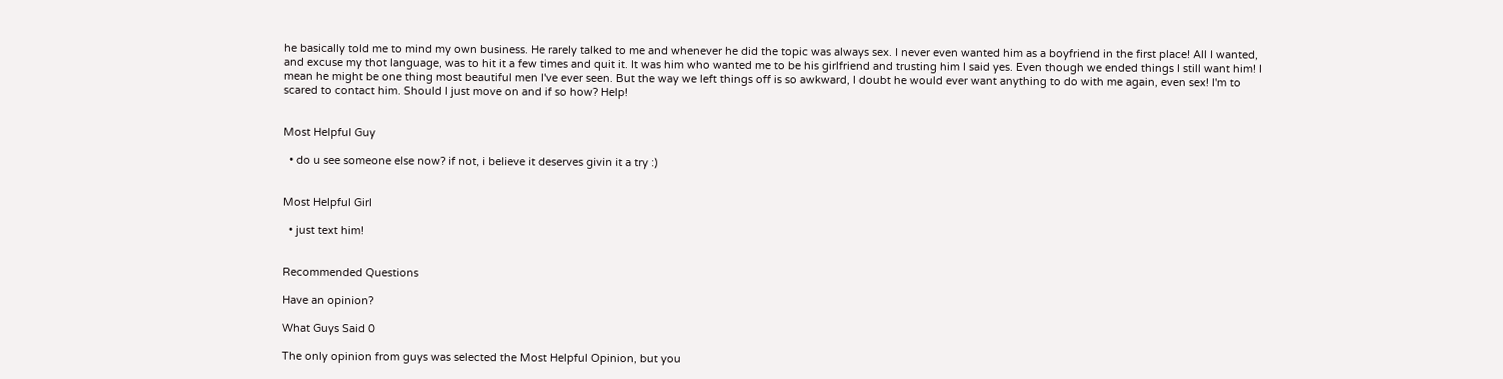he basically told me to mind my own business. He rarely talked to me and whenever he did the topic was always sex. I never even wanted him as a boyfriend in the first place! All I wanted, and excuse my thot language, was to hit it a few times and quit it. It was him who wanted me to be his girlfriend and trusting him I said yes. Even though we ended things I still want him! I mean he might be one thing most beautiful men I've ever seen. But the way we left things off is so awkward, I doubt he would ever want anything to do with me again, even sex! I'm to scared to contact him. Should I just move on and if so how? Help!


Most Helpful Guy

  • do u see someone else now? if not, i believe it deserves givin it a try :)


Most Helpful Girl

  • just text him!


Recommended Questions

Have an opinion?

What Guys Said 0

The only opinion from guys was selected the Most Helpful Opinion, but you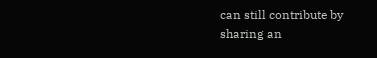can still contribute by sharing an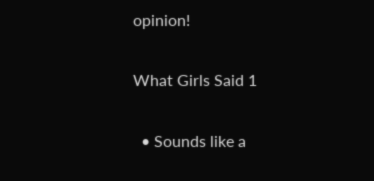opinion!

What Girls Said 1

  • Sounds like a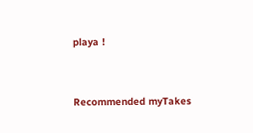playa !


Recommended myTakes